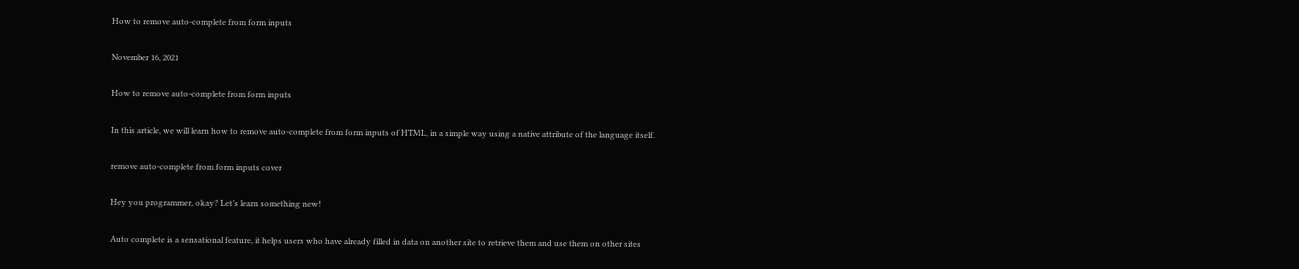How to remove auto-complete from form inputs

November 16, 2021

How to remove auto-complete from form inputs

In this article, we will learn how to remove auto-complete from form inputs of HTML, in a simple way using a native attribute of the language itself.

remove auto-complete from form inputs cover

Hey you programmer, okay? Let’s learn something new!

Auto complete is a sensational feature, it helps users who have already filled in data on another site to retrieve them and use them on other sites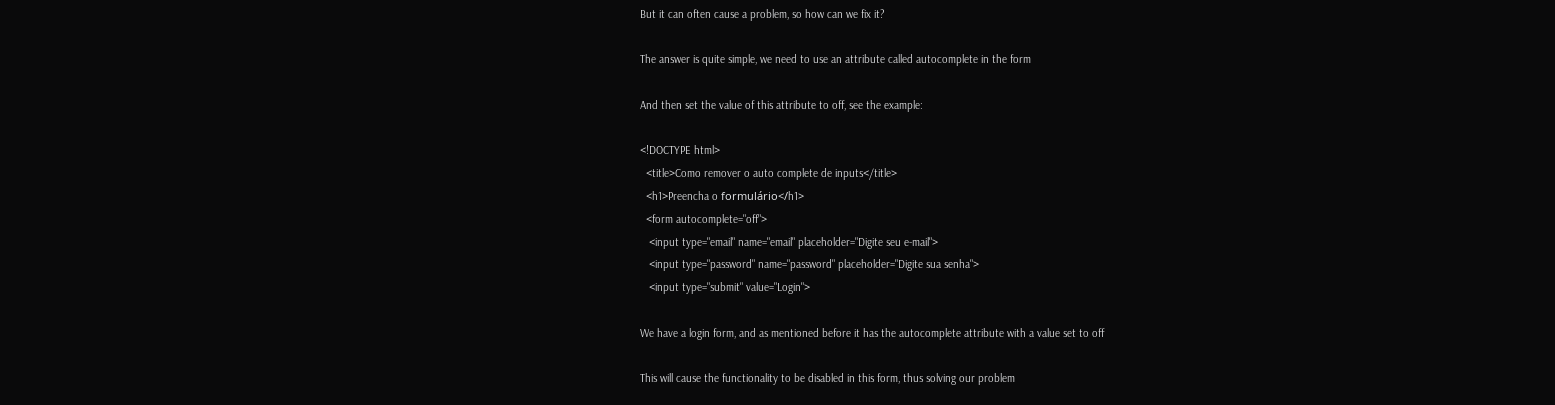But it can often cause a problem, so how can we fix it?

The answer is quite simple, we need to use an attribute called autocomplete in the form

And then set the value of this attribute to off, see the example:

<!DOCTYPE html>
  <title>Como remover o auto complete de inputs</title>
  <h1>Preencha o formulário</h1>
  <form autocomplete="off">
   <input type="email" name="email" placeholder="Digite seu e-mail">
   <input type="password" name="password" placeholder="Digite sua senha">
   <input type="submit" value="Login">

We have a login form, and as mentioned before it has the autocomplete attribute with a value set to off

This will cause the functionality to be disabled in this form, thus solving our problem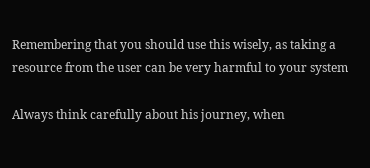Remembering that you should use this wisely, as taking a resource from the user can be very harmful to your system

Always think carefully about his journey, when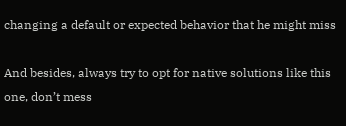changing a default or expected behavior that he might miss

And besides, always try to opt for native solutions like this one, don’t mess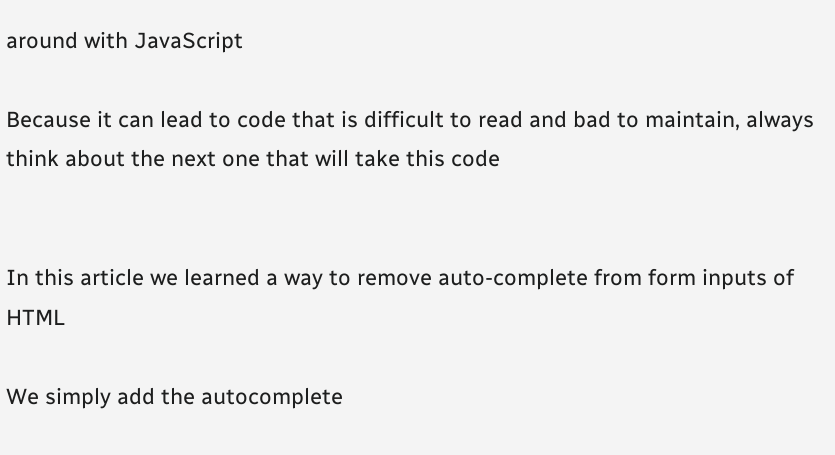around with JavaScript

Because it can lead to code that is difficult to read and bad to maintain, always think about the next one that will take this code


In this article we learned a way to remove auto-complete from form inputs of HTML

We simply add the autocomplete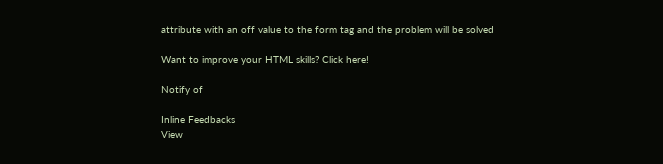attribute with an off value to the form tag and the problem will be solved

Want to improve your HTML skills? Click here!

Notify of

Inline Feedbacks
View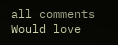all comments
Would love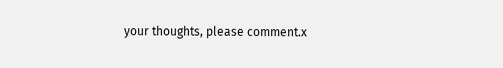your thoughts, please comment.x